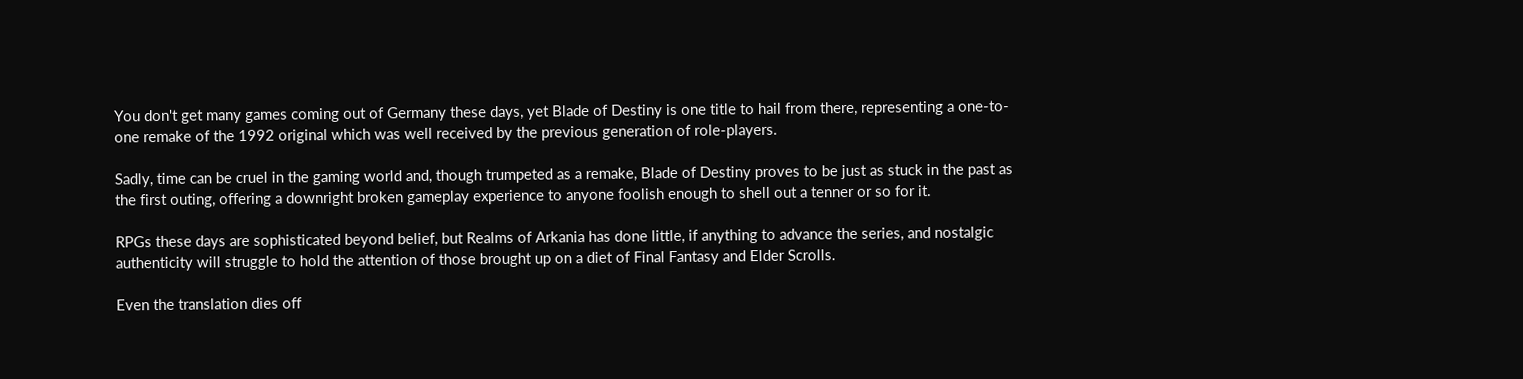You don't get many games coming out of Germany these days, yet Blade of Destiny is one title to hail from there, representing a one-to-one remake of the 1992 original which was well received by the previous generation of role-players.

Sadly, time can be cruel in the gaming world and, though trumpeted as a remake, Blade of Destiny proves to be just as stuck in the past as the first outing, offering a downright broken gameplay experience to anyone foolish enough to shell out a tenner or so for it.

RPGs these days are sophisticated beyond belief, but Realms of Arkania has done little, if anything to advance the series, and nostalgic authenticity will struggle to hold the attention of those brought up on a diet of Final Fantasy and Elder Scrolls.

Even the translation dies off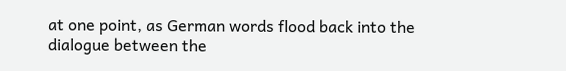at one point, as German words flood back into the dialogue between the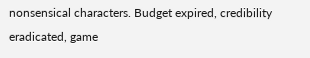nonsensical characters. Budget expired, credibility eradicated, game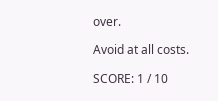over.

Avoid at all costs.

SCORE: 1 / 10